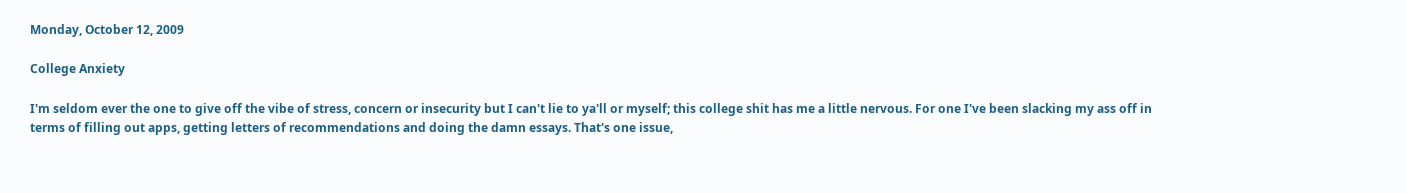Monday, October 12, 2009

College Anxiety

I'm seldom ever the one to give off the vibe of stress, concern or insecurity but I can't lie to ya'll or myself; this college shit has me a little nervous. For one I've been slacking my ass off in terms of filling out apps, getting letters of recommendations and doing the damn essays. That's one issue,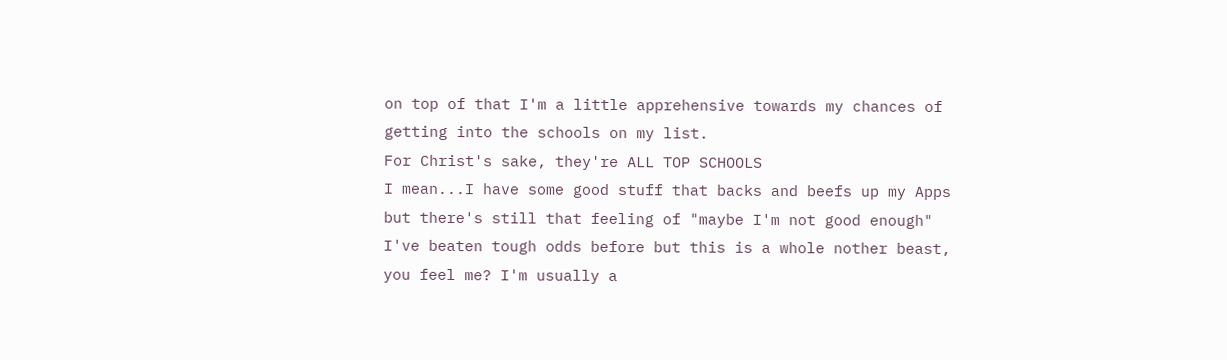on top of that I'm a little apprehensive towards my chances of getting into the schools on my list.
For Christ's sake, they're ALL TOP SCHOOLS
I mean...I have some good stuff that backs and beefs up my Apps but there's still that feeling of "maybe I'm not good enough" I've beaten tough odds before but this is a whole nother beast, you feel me? I'm usually a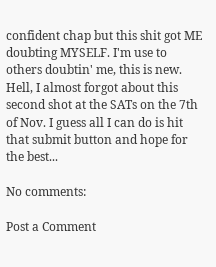confident chap but this shit got ME doubting MYSELF. I'm use to others doubtin' me, this is new. Hell, I almost forgot about this second shot at the SATs on the 7th of Nov. I guess all I can do is hit that submit button and hope for the best...

No comments:

Post a Comment